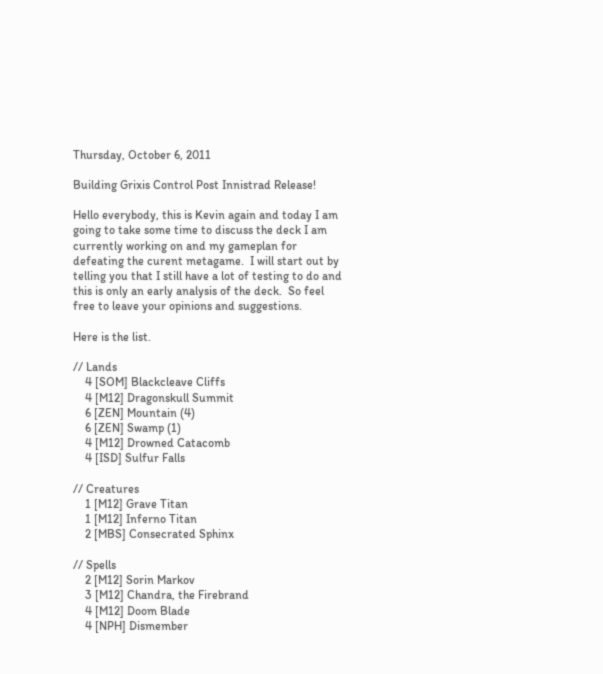Thursday, October 6, 2011

Building Grixis Control Post Innistrad Release!

Hello everybody, this is Kevin again and today I am going to take some time to discuss the deck I am currently working on and my gameplan for defeating the curent metagame.  I will start out by telling you that I still have a lot of testing to do and this is only an early analysis of the deck.  So feel free to leave your opinions and suggestions.

Here is the list.

// Lands
    4 [SOM] Blackcleave Cliffs
    4 [M12] Dragonskull Summit
    6 [ZEN] Mountain (4)
    6 [ZEN] Swamp (1)
    4 [M12] Drowned Catacomb
    4 [ISD] Sulfur Falls

// Creatures
    1 [M12] Grave Titan
    1 [M12] Inferno Titan
    2 [MBS] Consecrated Sphinx

// Spells
    2 [M12] Sorin Markov
    3 [M12] Chandra, the Firebrand
    4 [M12] Doom Blade
    4 [NPH] Dismember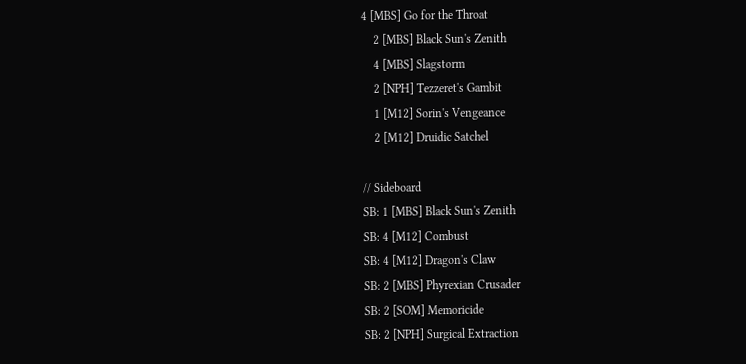4 [MBS] Go for the Throat
    2 [MBS] Black Sun's Zenith
    4 [MBS] Slagstorm
    2 [NPH] Tezzeret's Gambit
    1 [M12] Sorin's Vengeance
    2 [M12] Druidic Satchel

// Sideboard
SB: 1 [MBS] Black Sun's Zenith
SB: 4 [M12] Combust
SB: 4 [M12] Dragon's Claw
SB: 2 [MBS] Phyrexian Crusader
SB: 2 [SOM] Memoricide
SB: 2 [NPH] Surgical Extraction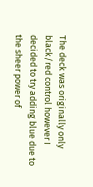The deck was originally only black/red control however I decided to try adding blue due to the sheer power of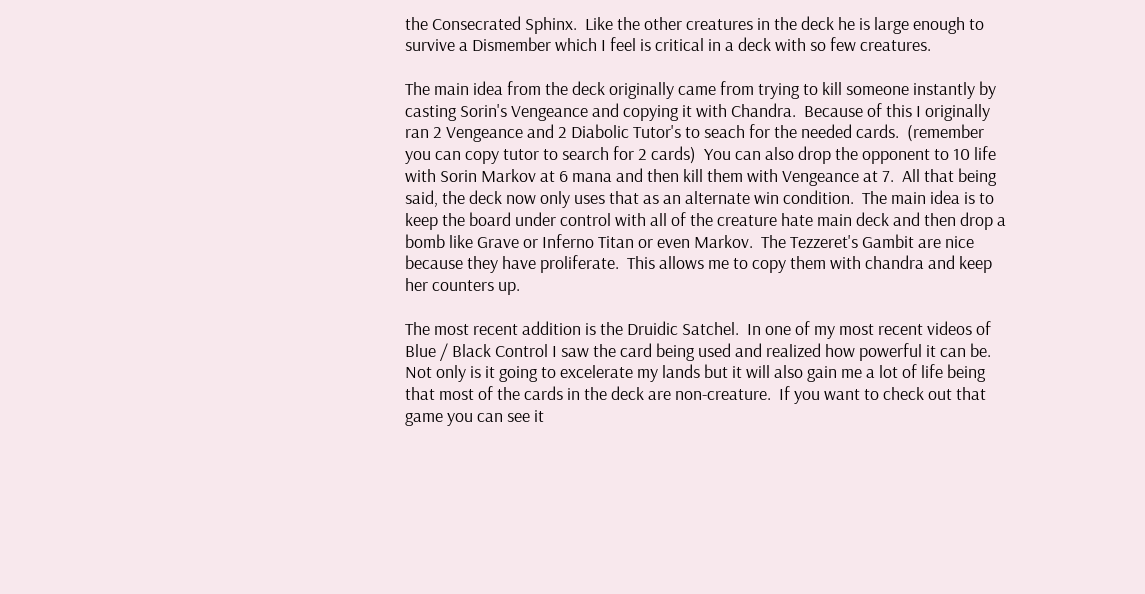the Consecrated Sphinx.  Like the other creatures in the deck he is large enough to survive a Dismember which I feel is critical in a deck with so few creatures.

The main idea from the deck originally came from trying to kill someone instantly by casting Sorin's Vengeance and copying it with Chandra.  Because of this I originally ran 2 Vengeance and 2 Diabolic Tutor's to seach for the needed cards.  (remember you can copy tutor to search for 2 cards)  You can also drop the opponent to 10 life with Sorin Markov at 6 mana and then kill them with Vengeance at 7.  All that being said, the deck now only uses that as an alternate win condition.  The main idea is to keep the board under control with all of the creature hate main deck and then drop a bomb like Grave or Inferno Titan or even Markov.  The Tezzeret's Gambit are nice because they have proliferate.  This allows me to copy them with chandra and keep her counters up.

The most recent addition is the Druidic Satchel.  In one of my most recent videos of Blue / Black Control I saw the card being used and realized how powerful it can be.  Not only is it going to excelerate my lands but it will also gain me a lot of life being that most of the cards in the deck are non-creature.  If you want to check out that game you can see it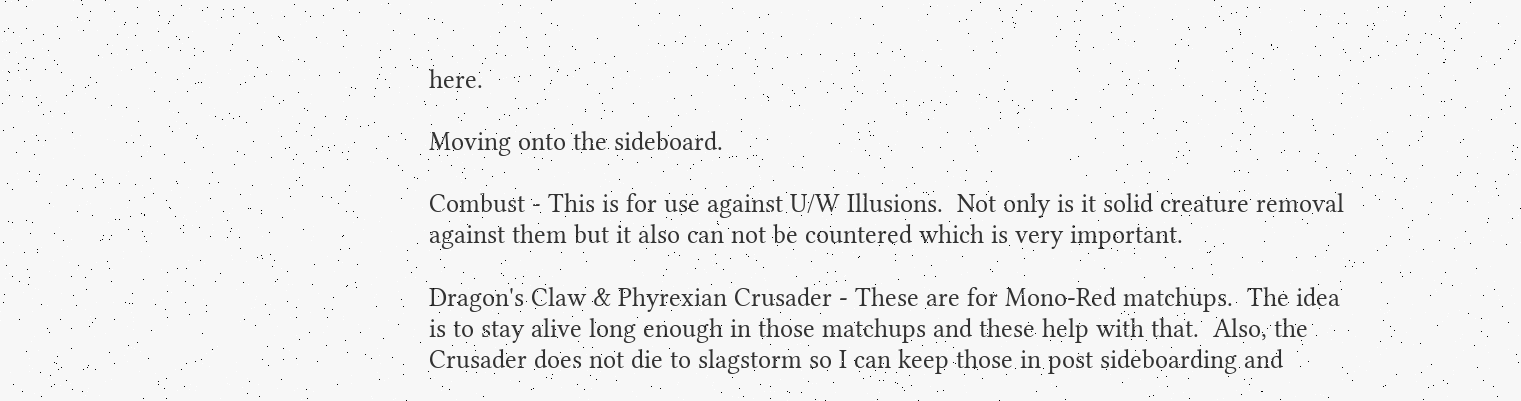here.

Moving onto the sideboard.

Combust - This is for use against U/W Illusions.  Not only is it solid creature removal against them but it also can not be countered which is very important.

Dragon's Claw & Phyrexian Crusader - These are for Mono-Red matchups.  The idea is to stay alive long enough in those matchups and these help with that.  Also, the Crusader does not die to slagstorm so I can keep those in post sideboarding and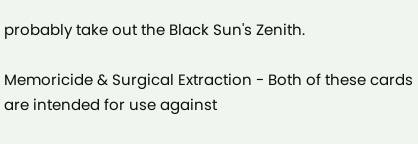probably take out the Black Sun's Zenith.

Memoricide & Surgical Extraction - Both of these cards are intended for use against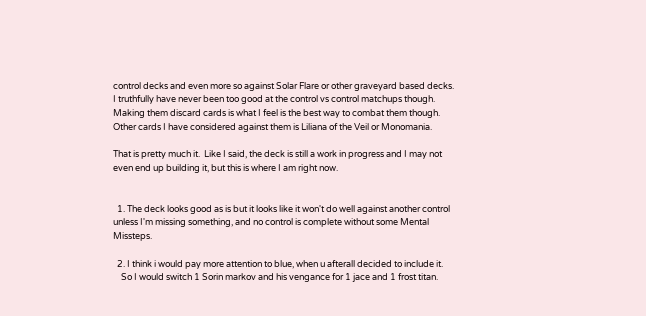control decks and even more so against Solar Flare or other graveyard based decks.  I truthfully have never been too good at the control vs control matchups though.  Making them discard cards is what I feel is the best way to combat them though.  Other cards I have considered against them is Liliana of the Veil or Monomania.

That is pretty much it.  Like I said, the deck is still a work in progress and I may not even end up building it, but this is where I am right now.


  1. The deck looks good as is but it looks like it won't do well against another control unless I'm missing something, and no control is complete without some Mental Missteps.

  2. I think i would pay more attention to blue, when u afterall decided to include it.
    So I would switch 1 Sorin markov and his vengance for 1 jace and 1 frost titan.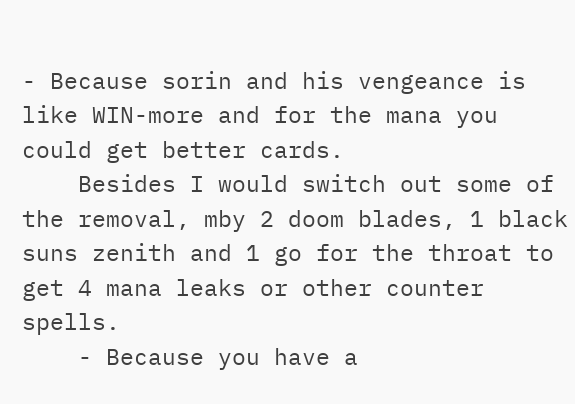- Because sorin and his vengeance is like WIN-more and for the mana you could get better cards.
    Besides I would switch out some of the removal, mby 2 doom blades, 1 black suns zenith and 1 go for the throat to get 4 mana leaks or other counter spells.
    - Because you have a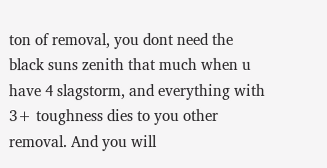ton of removal, you dont need the black suns zenith that much when u have 4 slagstorm, and everything with 3+ toughness dies to you other removal. And you will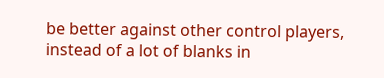be better against other control players, instead of a lot of blanks in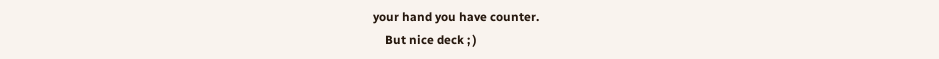your hand you have counter.
    But nice deck ; )